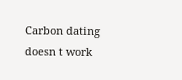Carbon dating doesn t work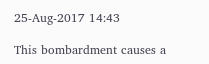25-Aug-2017 14:43

This bombardment causes a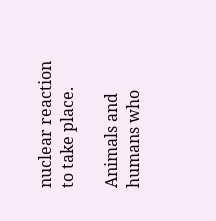nuclear reaction to take place.

Animals and humans who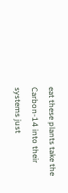eat these plants take the Carbon-14 into their systems just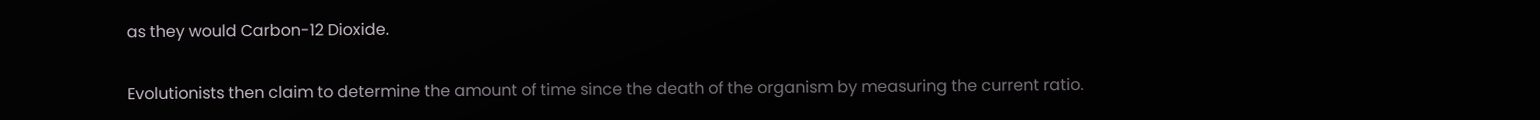as they would Carbon-12 Dioxide.

Evolutionists then claim to determine the amount of time since the death of the organism by measuring the current ratio.